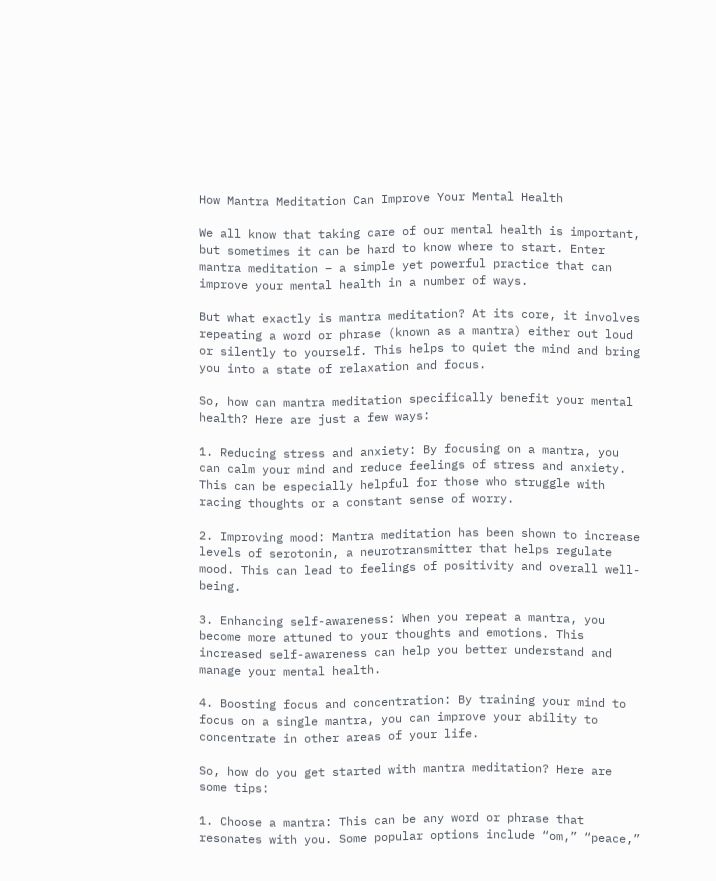How Mantra Meditation Can Improve Your Mental Health

We all know that taking care of our mental health is important, but sometimes it can be hard to know where to start. Enter mantra meditation – a simple yet powerful practice that can improve your mental health in a number of ways.

But what exactly is mantra meditation? At its core, it involves repeating a word or phrase (known as a mantra) either out loud or silently to yourself. This helps to quiet the mind and bring you into a state of relaxation and focus.

So, how can mantra meditation specifically benefit your mental health? Here are just a few ways:

1. Reducing stress and anxiety: By focusing on a mantra, you can calm your mind and reduce feelings of stress and anxiety. This can be especially helpful for those who struggle with racing thoughts or a constant sense of worry.

2. Improving mood: Mantra meditation has been shown to increase levels of serotonin, a neurotransmitter that helps regulate mood. This can lead to feelings of positivity and overall well-being.

3. Enhancing self-awareness: When you repeat a mantra, you become more attuned to your thoughts and emotions. This increased self-awareness can help you better understand and manage your mental health.

4. Boosting focus and concentration: By training your mind to focus on a single mantra, you can improve your ability to concentrate in other areas of your life.

So, how do you get started with mantra meditation? Here are some tips:

1. Choose a mantra: This can be any word or phrase that resonates with you. Some popular options include “om,” “peace,”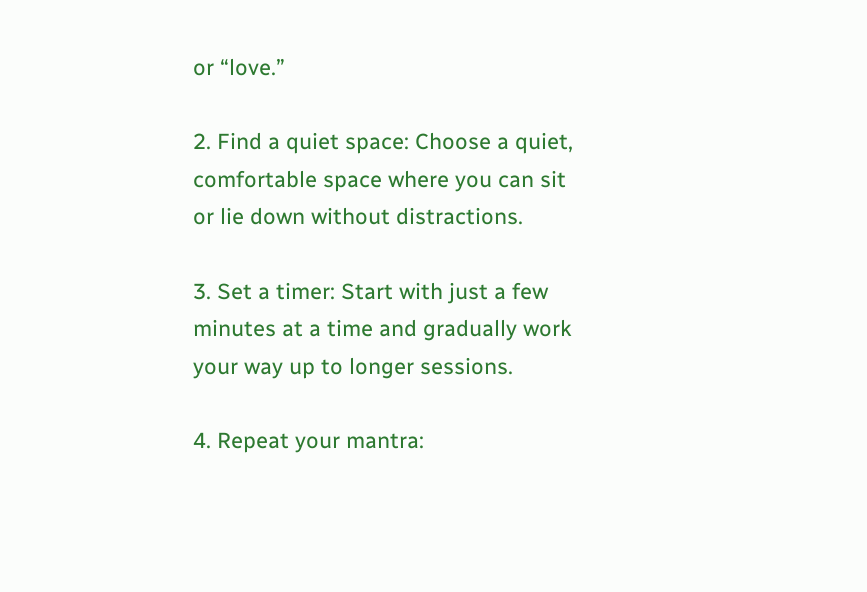or “love.”

2. Find a quiet space: Choose a quiet, comfortable space where you can sit or lie down without distractions.

3. Set a timer: Start with just a few minutes at a time and gradually work your way up to longer sessions.

4. Repeat your mantra: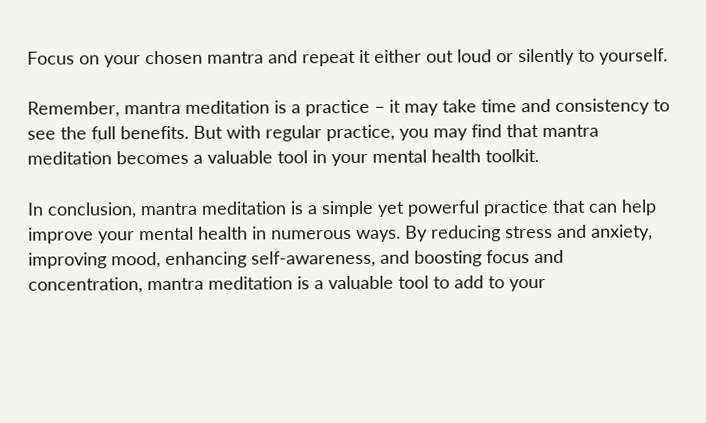Focus on your chosen mantra and repeat it either out loud or silently to yourself.

Remember, mantra meditation is a practice – it may take time and consistency to see the full benefits. But with regular practice, you may find that mantra meditation becomes a valuable tool in your mental health toolkit.

In conclusion, mantra meditation is a simple yet powerful practice that can help improve your mental health in numerous ways. By reducing stress and anxiety, improving mood, enhancing self-awareness, and boosting focus and concentration, mantra meditation is a valuable tool to add to your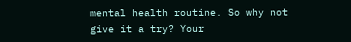mental health routine. So why not give it a try? Your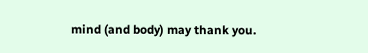mind (and body) may thank you.